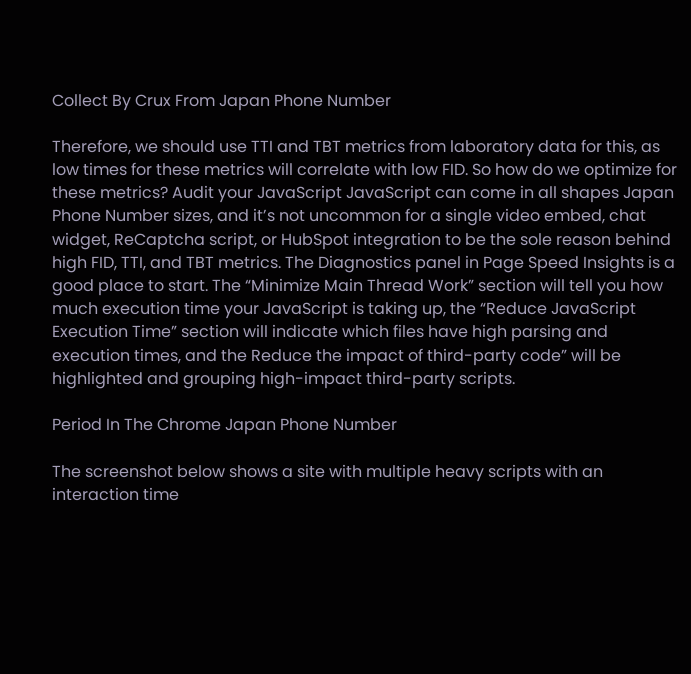Collect By Crux From Japan Phone Number

Therefore, we should use TTI and TBT metrics from laboratory data for this, as low times for these metrics will correlate with low FID. So how do we optimize for these metrics? Audit your JavaScript JavaScript can come in all shapes Japan Phone Number sizes, and it’s not uncommon for a single video embed, chat widget, ReCaptcha script, or HubSpot integration to be the sole reason behind high FID, TTI, and TBT metrics. The Diagnostics panel in Page Speed Insights is a good place to start. The “Minimize Main Thread Work” section will tell you how much execution time your JavaScript is taking up, the “Reduce JavaScript Execution Time” section will indicate which files have high parsing and execution times, and the Reduce the impact of third-party code” will be highlighted and grouping high-impact third-party scripts.

Period In The Chrome Japan Phone Number

The screenshot below shows a site with multiple heavy scripts with an interaction time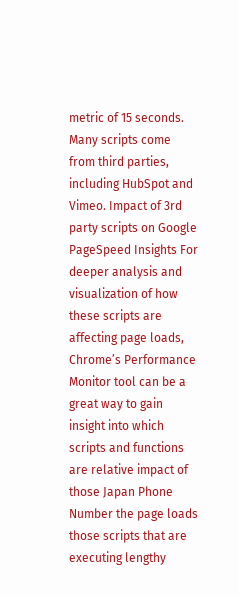metric of 15 seconds. Many scripts come from third parties, including HubSpot and Vimeo. Impact of 3rd party scripts on Google PageSpeed Insights For deeper analysis and visualization of how these scripts are affecting page loads, Chrome’s Performance Monitor tool can be a great way to gain insight into which scripts and functions are relative impact of those Japan Phone Number the page loads those scripts that are executing lengthy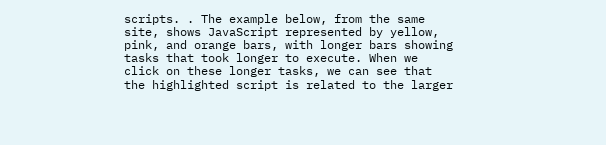scripts. . The example below, from the same site, shows JavaScript represented by yellow, pink, and orange bars, with longer bars showing tasks that took longer to execute. When we click on these longer tasks, we can see that the highlighted script is related to the larger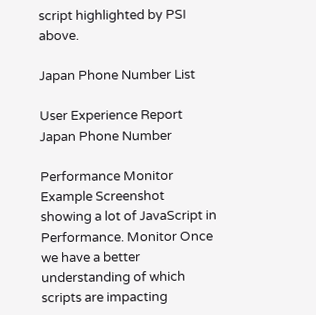script highlighted by PSI above.

Japan Phone Number List

User Experience Report Japan Phone Number

Performance Monitor Example Screenshot showing a lot of JavaScript in Performance. Monitor Once we have a better understanding of which scripts are impacting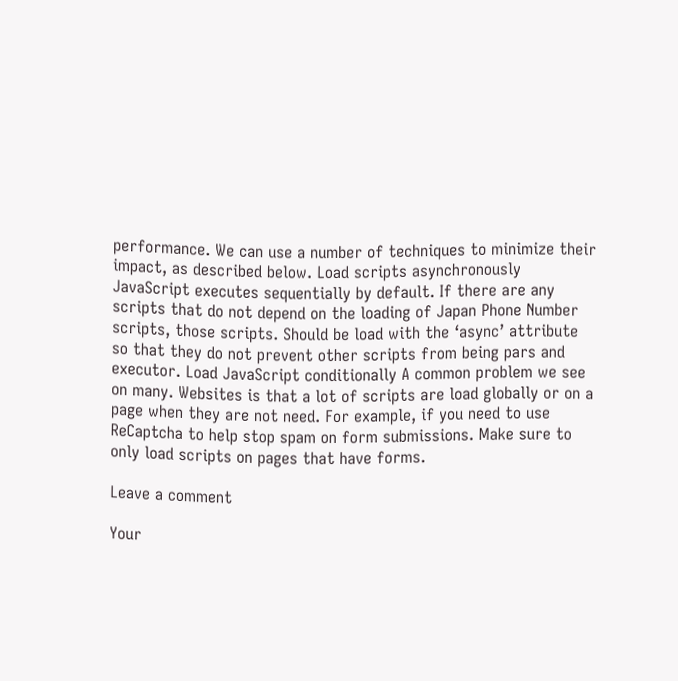performance. We can use a number of techniques to minimize their impact, as described below. Load scripts asynchronously JavaScript executes sequentially by default. If there are any scripts that do not depend on the loading of Japan Phone Number scripts, those scripts. Should be load with the ‘async’ attribute so that they do not prevent other scripts from being pars and executor. Load JavaScript conditionally A common problem we see on many. Websites is that a lot of scripts are load globally or on a page when they are not need. For example, if you need to use ReCaptcha to help stop spam on form submissions. Make sure to only load scripts on pages that have forms.

Leave a comment

Your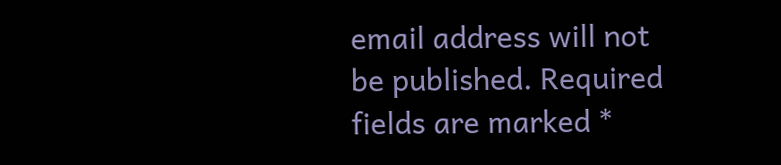email address will not be published. Required fields are marked *